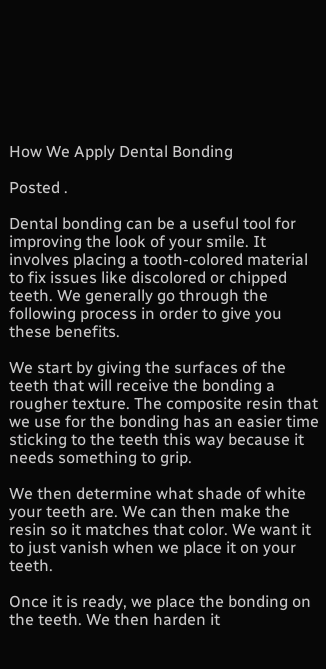How We Apply Dental Bonding

Posted .

Dental bonding can be a useful tool for improving the look of your smile. It involves placing a tooth-colored material to fix issues like discolored or chipped teeth. We generally go through the following process in order to give you these benefits.

We start by giving the surfaces of the teeth that will receive the bonding a rougher texture. The composite resin that we use for the bonding has an easier time sticking to the teeth this way because it needs something to grip.

We then determine what shade of white your teeth are. We can then make the resin so it matches that color. We want it to just vanish when we place it on your teeth.

Once it is ready, we place the bonding on the teeth. We then harden it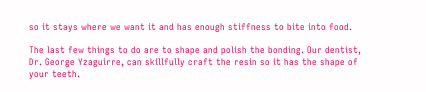so it stays where we want it and has enough stiffness to bite into food.

The last few things to do are to shape and polish the bonding. Our dentist, Dr. George Yzaguirre, can skillfully craft the resin so it has the shape of your teeth.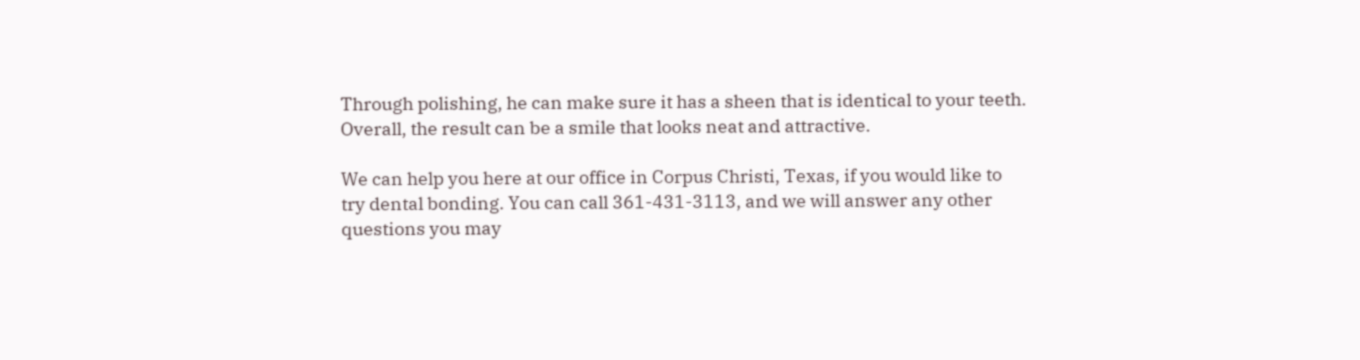Through polishing, he can make sure it has a sheen that is identical to your teeth. Overall, the result can be a smile that looks neat and attractive.

We can help you here at our office in Corpus Christi, Texas, if you would like to try dental bonding. You can call 361-431-3113, and we will answer any other questions you may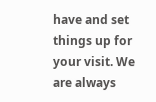have and set things up for your visit. We are always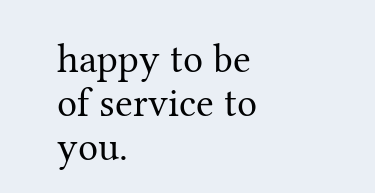happy to be of service to you.